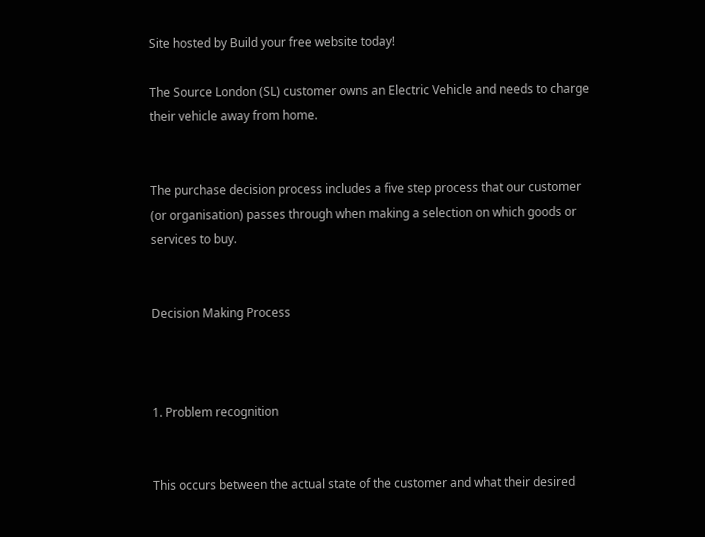Site hosted by Build your free website today!

The Source London (SL) customer owns an Electric Vehicle and needs to charge their vehicle away from home.


The purchase decision process includes a five step process that our customer (or organisation) passes through when making a selection on which goods or services to buy.


Decision Making Process



1. Problem recognition


This occurs between the actual state of the customer and what their desired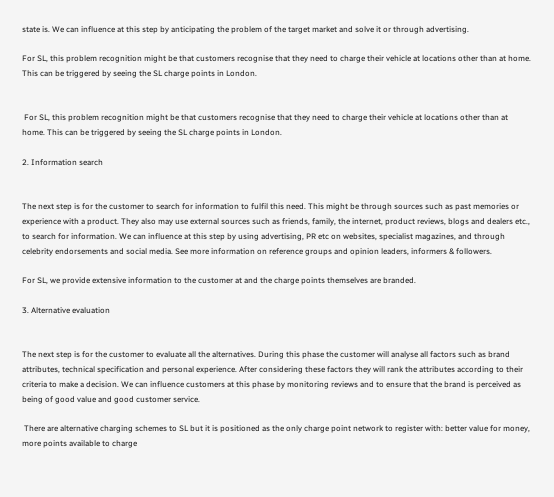state is. We can influence at this step by anticipating the problem of the target market and solve it or through advertising.

For SL, this problem recognition might be that customers recognise that they need to charge their vehicle at locations other than at home. This can be triggered by seeing the SL charge points in London.


 For SL, this problem recognition might be that customers recognise that they need to charge their vehicle at locations other than at home. This can be triggered by seeing the SL charge points in London.

2. Information search


The next step is for the customer to search for information to fulfil this need. This might be through sources such as past memories or experience with a product. They also may use external sources such as friends, family, the internet, product reviews, blogs and dealers etc., to search for information. We can influence at this step by using advertising, PR etc on websites, specialist magazines, and through celebrity endorsements and social media. See more information on reference groups and opinion leaders, informers & followers.

For SL, we provide extensive information to the customer at and the charge points themselves are branded.

3. Alternative evaluation


The next step is for the customer to evaluate all the alternatives. During this phase the customer will analyse all factors such as brand attributes, technical specification and personal experience. After considering these factors they will rank the attributes according to their criteria to make a decision. We can influence customers at this phase by monitoring reviews and to ensure that the brand is perceived as being of good value and good customer service.

 There are alternative charging schemes to SL but it is positioned as the only charge point network to register with: better value for money, more points available to charge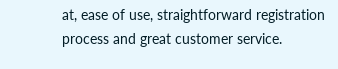at, ease of use, straightforward registration process and great customer service.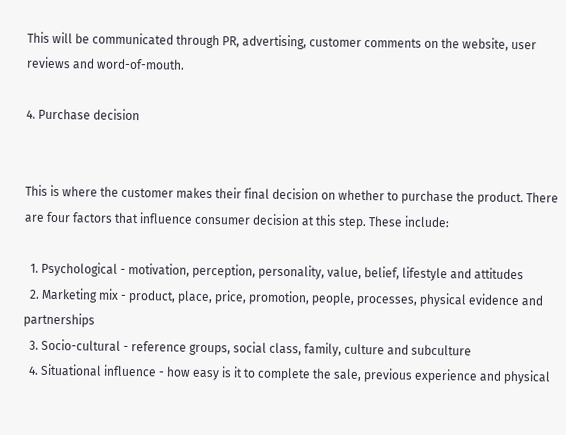This will be communicated through PR, advertising, customer comments on the website, user reviews and word-of-mouth.

4. Purchase decision


This is where the customer makes their final decision on whether to purchase the product. There are four factors that influence consumer decision at this step. These include:

  1. Psychological - motivation, perception, personality, value, belief, lifestyle and attitudes
  2. Marketing mix - product, place, price, promotion, people, processes, physical evidence and partnerships
  3. Socio-cultural - reference groups, social class, family, culture and subculture
  4. Situational influence - how easy is it to complete the sale, previous experience and physical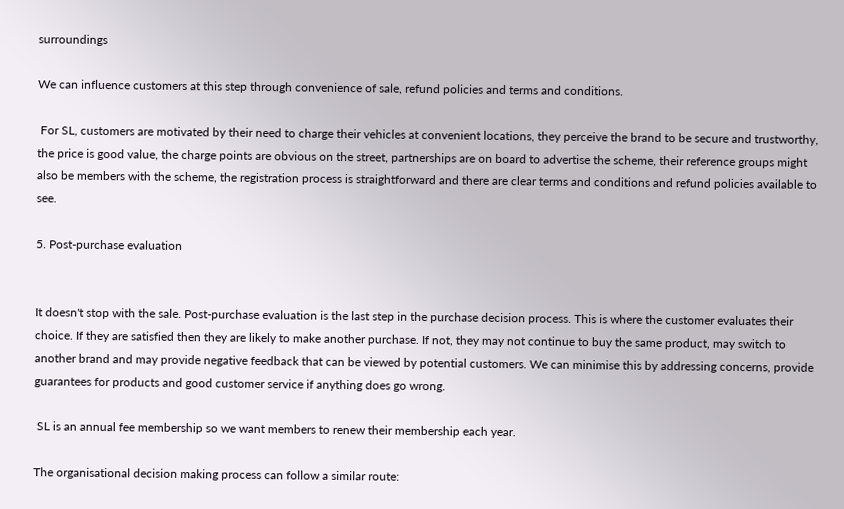surroundings

We can influence customers at this step through convenience of sale, refund policies and terms and conditions.

 For SL, customers are motivated by their need to charge their vehicles at convenient locations, they perceive the brand to be secure and trustworthy, the price is good value, the charge points are obvious on the street, partnerships are on board to advertise the scheme, their reference groups might also be members with the scheme, the registration process is straightforward and there are clear terms and conditions and refund policies available to see.

5. Post-purchase evaluation


It doesn't stop with the sale. Post-purchase evaluation is the last step in the purchase decision process. This is where the customer evaluates their choice. If they are satisfied then they are likely to make another purchase. If not, they may not continue to buy the same product, may switch to another brand and may provide negative feedback that can be viewed by potential customers. We can minimise this by addressing concerns, provide guarantees for products and good customer service if anything does go wrong.

 SL is an annual fee membership so we want members to renew their membership each year.

The organisational decision making process can follow a similar route: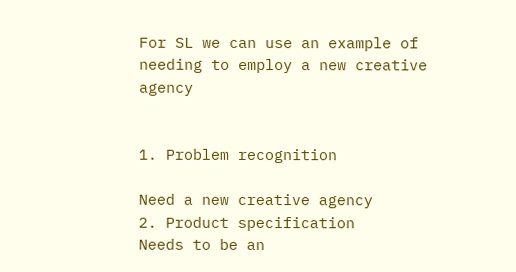For SL we can use an example of needing to employ a new creative agency


1. Problem recognition

Need a new creative agency
2. Product specification
Needs to be an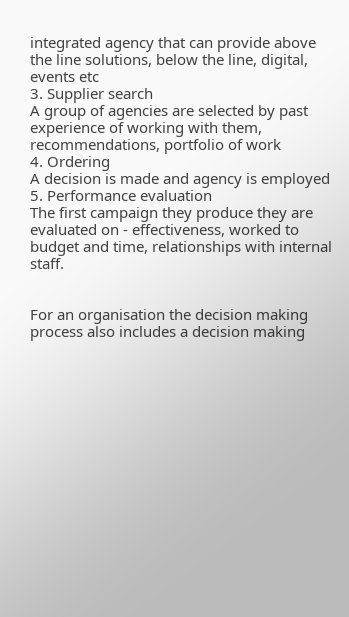integrated agency that can provide above the line solutions, below the line, digital, events etc
3. Supplier search
A group of agencies are selected by past experience of working with them, recommendations, portfolio of work
4. Ordering
A decision is made and agency is employed
5. Performance evaluation
The first campaign they produce they are evaluated on - effectiveness, worked to budget and time, relationships with internal staff.


For an organisation the decision making process also includes a decision making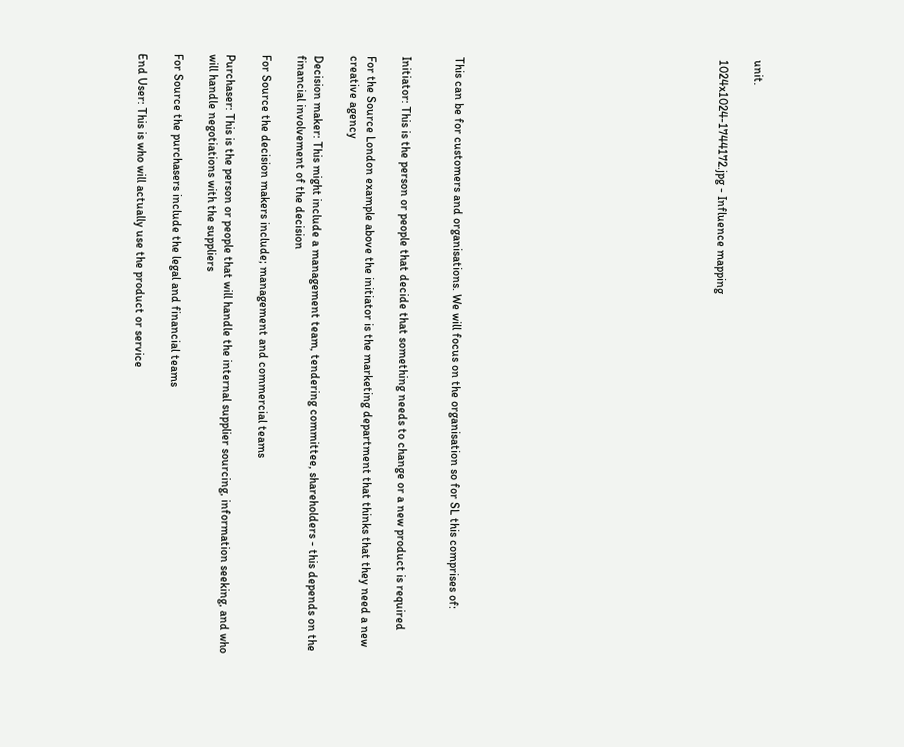unit.

1024x1024-1744172.jpg - Influence mapping














This can be for customers and organisations. We will focus on the organisation so for SL this comprises of:


Initiator: This is the person or people that decide that something needs to change or a new product is required

For the Source London example above the initiator is the marketing department that thinks that they need a new creative agency

Decision maker: This might include a management team, tendering committee, shareholders - this depends on the financial involvement of the decision

For Source the decision makers include; management and commercial teams

Purchaser: This is the person or people that will handle the internal supplier sourcing, information seeking, and who will handle negotiations with the suppliers

For Source the purchasers include the legal and financial teams

End User: This is who will actually use the product or service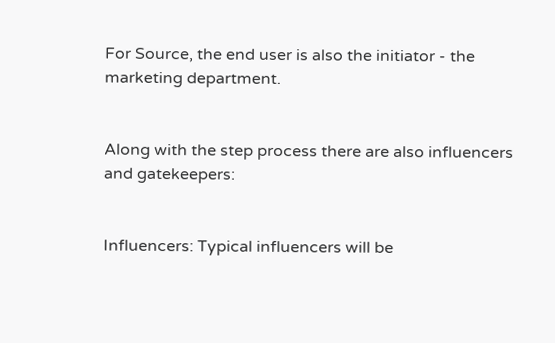For Source, the end user is also the initiator - the marketing department.


Along with the step process there are also influencers and gatekeepers:


Influencers: Typical influencers will be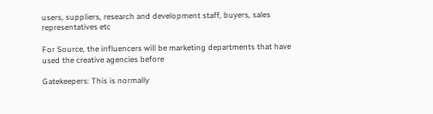users, suppliers, research and development staff, buyers, sales representatives etc

For Source, the influencers will be marketing departments that have used the creative agencies before

Gatekeepers: This is normally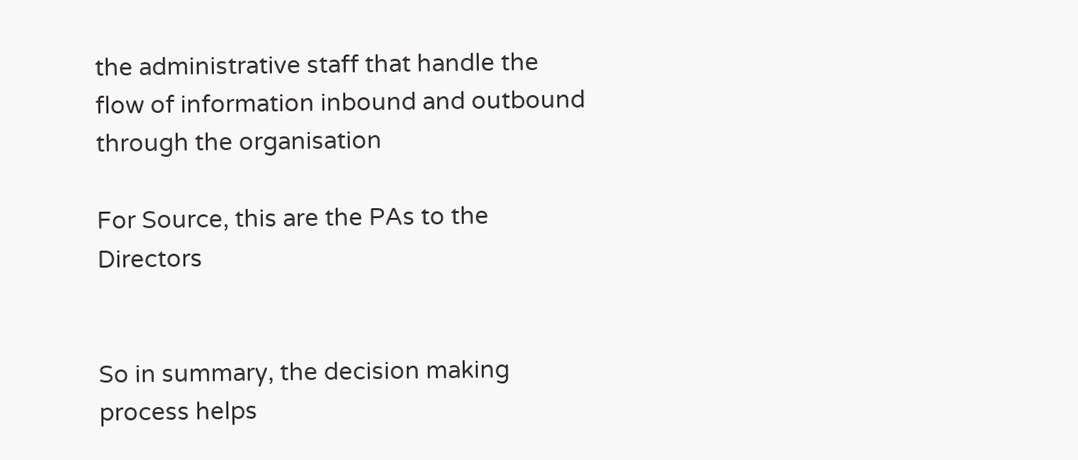the administrative staff that handle the flow of information inbound and outbound through the organisation

For Source, this are the PAs to the Directors


So in summary, the decision making process helps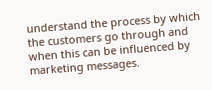understand the process by which the customers go through and when this can be influenced by marketing messages.